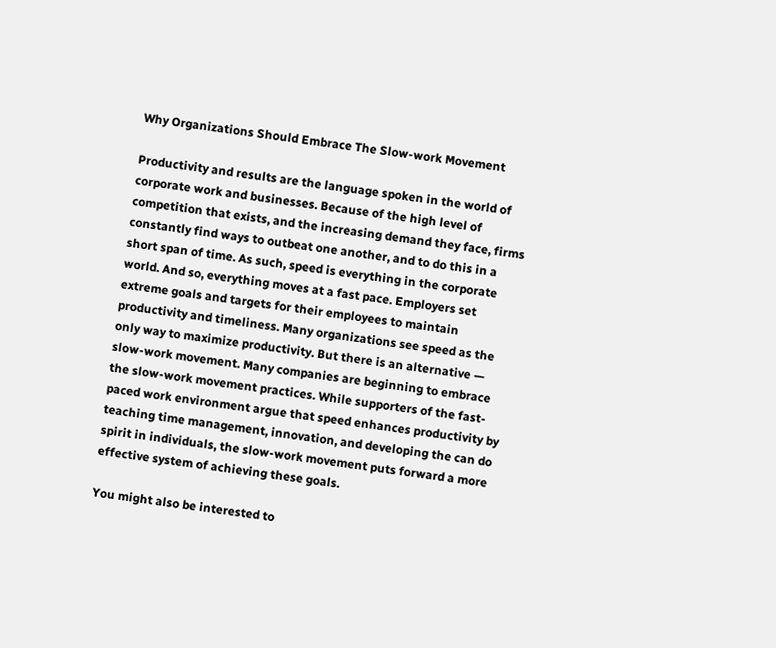Why Organizations Should Embrace The Slow-work Movement

Productivity and results are the language spoken in the world of corporate work and businesses. Because of the high level of competition that exists, and the increasing demand they face, firms constantly find ways to outbeat one another, and to do this in a short span of time. As such, speed is everything in the corporate world. And so, everything moves at a fast pace. Employers set extreme goals and targets for their employees to maintain productivity and timeliness. Many organizations see speed as the only way to maximize productivity. But there is an alternative — slow-work movement. Many companies are beginning to embrace the slow-work movement practices. While supporters of the fast-paced work environment argue that speed enhances productivity by teaching time management, innovation, and developing the can do spirit in individuals, the slow-work movement puts forward a more effective system of achieving these goals.

You might also be interested to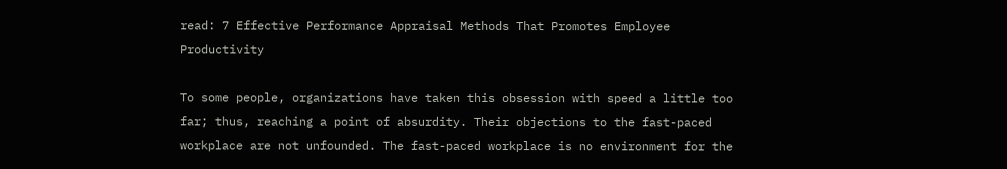read: 7 Effective Performance Appraisal Methods That Promotes Employee Productivity

To some people, organizations have taken this obsession with speed a little too far; thus, reaching a point of absurdity. Their objections to the fast-paced workplace are not unfounded. The fast-paced workplace is no environment for the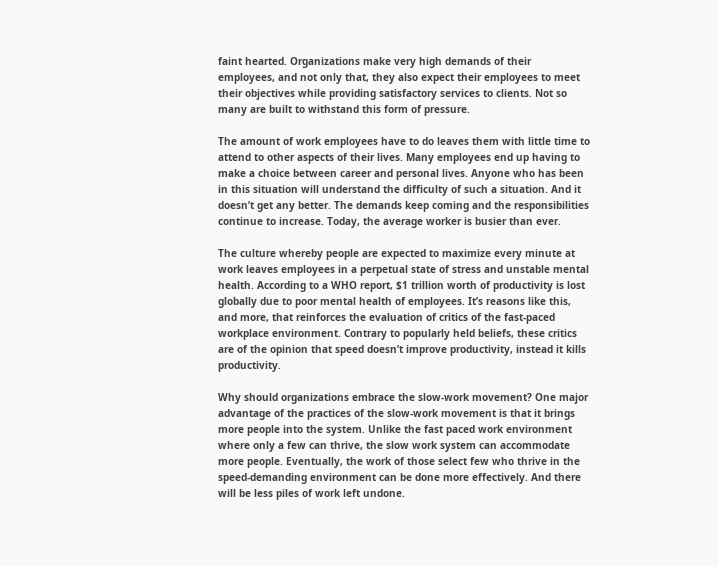faint hearted. Organizations make very high demands of their employees, and not only that, they also expect their employees to meet their objectives while providing satisfactory services to clients. Not so many are built to withstand this form of pressure.

The amount of work employees have to do leaves them with little time to attend to other aspects of their lives. Many employees end up having to make a choice between career and personal lives. Anyone who has been in this situation will understand the difficulty of such a situation. And it doesn’t get any better. The demands keep coming and the responsibilities continue to increase. Today, the average worker is busier than ever.

The culture whereby people are expected to maximize every minute at work leaves employees in a perpetual state of stress and unstable mental health. According to a WHO report, $1 trillion worth of productivity is lost globally due to poor mental health of employees. It’s reasons like this, and more, that reinforces the evaluation of critics of the fast-paced workplace environment. Contrary to popularly held beliefs, these critics are of the opinion that speed doesn’t improve productivity, instead it kills productivity.

Why should organizations embrace the slow-work movement? One major advantage of the practices of the slow-work movement is that it brings more people into the system. Unlike the fast paced work environment where only a few can thrive, the slow work system can accommodate more people. Eventually, the work of those select few who thrive in the speed-demanding environment can be done more effectively. And there will be less piles of work left undone.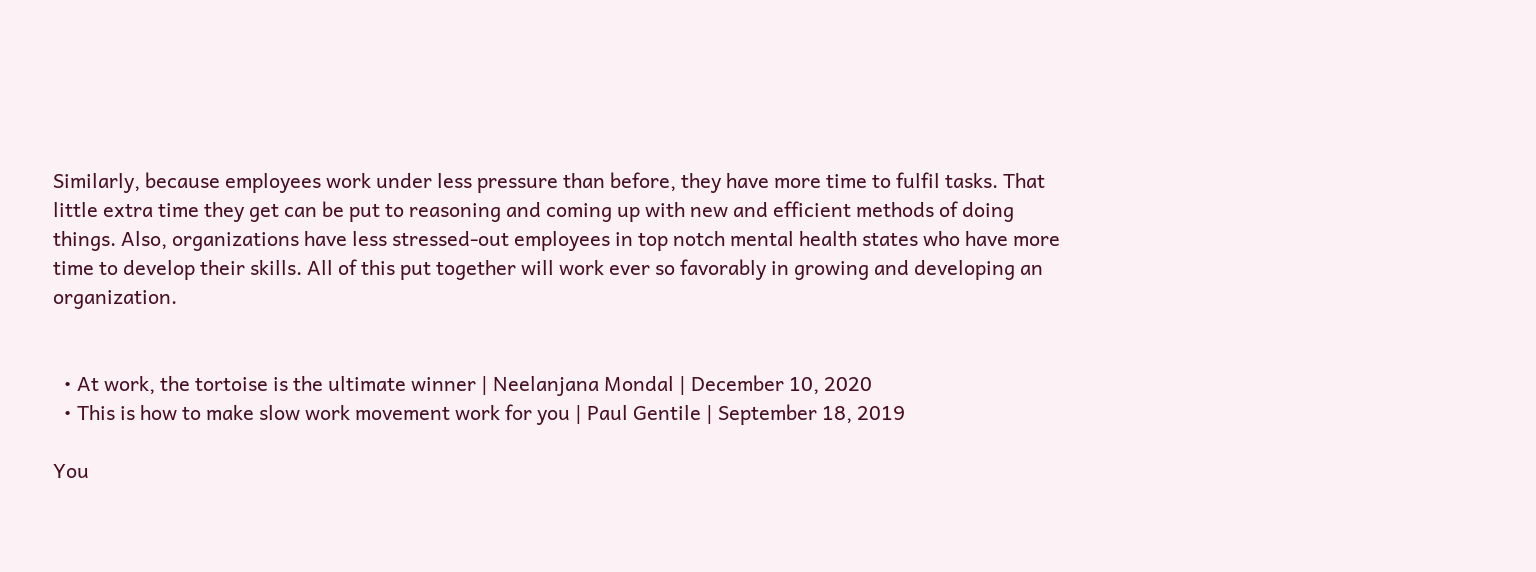Similarly, because employees work under less pressure than before, they have more time to fulfil tasks. That little extra time they get can be put to reasoning and coming up with new and efficient methods of doing things. Also, organizations have less stressed-out employees in top notch mental health states who have more time to develop their skills. All of this put together will work ever so favorably in growing and developing an organization.


  • At work, the tortoise is the ultimate winner | Neelanjana Mondal | December 10, 2020
  • This is how to make slow work movement work for you | Paul Gentile | September 18, 2019

You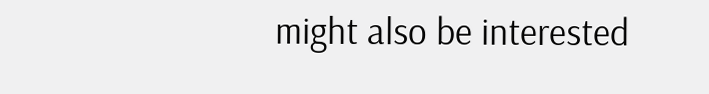might also be interested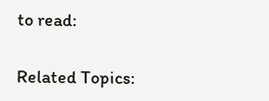to read:

Related Topics: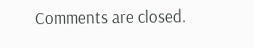Comments are closed.